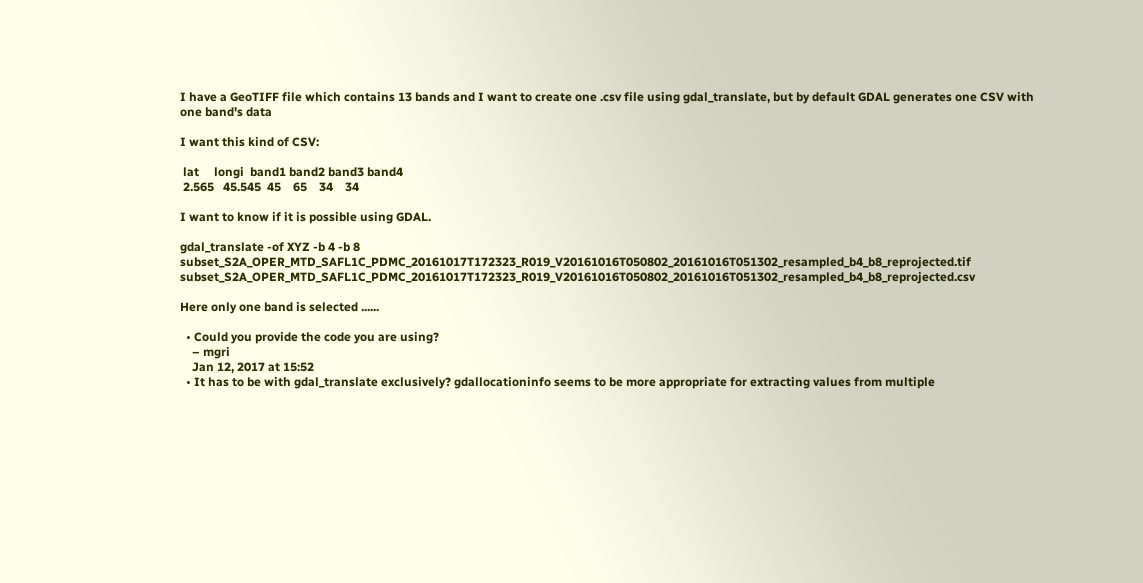I have a GeoTIFF file which contains 13 bands and I want to create one .csv file using gdal_translate, but by default GDAL generates one CSV with one band's data

I want this kind of CSV:

 lat     longi  band1 band2 band3 band4
 2.565   45.545  45    65    34    34

I want to know if it is possible using GDAL.

gdal_translate -of XYZ -b 4 -b 8 subset_S2A_OPER_MTD_SAFL1C_PDMC_20161017T172323_R019_V20161016T050802_20161016T051302_resampled_b4_b8_reprojected.tif subset_S2A_OPER_MTD_SAFL1C_PDMC_20161017T172323_R019_V20161016T050802_20161016T051302_resampled_b4_b8_reprojected.csv

Here only one band is selected ......

  • Could you provide the code you are using?
    – mgri
    Jan 12, 2017 at 15:52
  • It has to be with gdal_translate exclusively? gdallocationinfo seems to be more appropriate for extracting values from multiple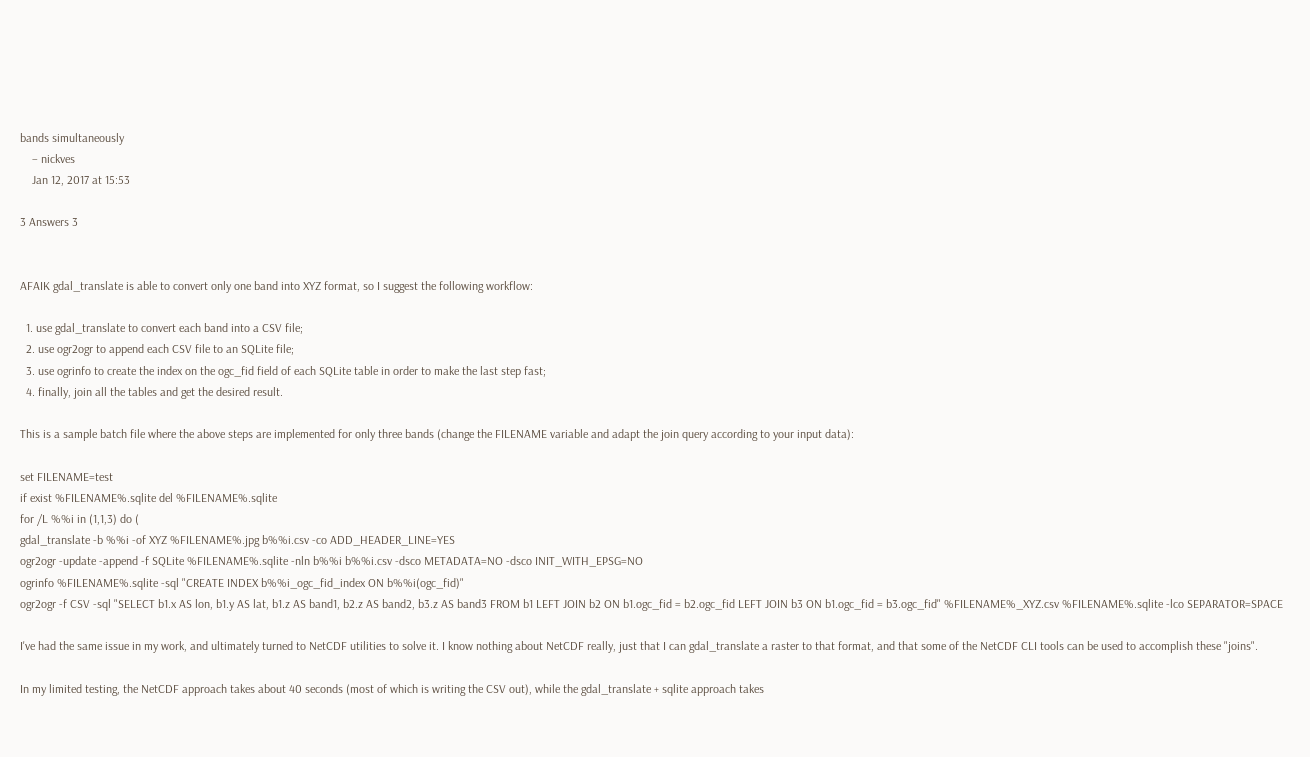bands simultaneously
    – nickves
    Jan 12, 2017 at 15:53

3 Answers 3


AFAIK gdal_translate is able to convert only one band into XYZ format, so I suggest the following workflow:

  1. use gdal_translate to convert each band into a CSV file;
  2. use ogr2ogr to append each CSV file to an SQLite file;
  3. use ogrinfo to create the index on the ogc_fid field of each SQLite table in order to make the last step fast;
  4. finally, join all the tables and get the desired result.

This is a sample batch file where the above steps are implemented for only three bands (change the FILENAME variable and adapt the join query according to your input data):

set FILENAME=test
if exist %FILENAME%.sqlite del %FILENAME%.sqlite
for /L %%i in (1,1,3) do (
gdal_translate -b %%i -of XYZ %FILENAME%.jpg b%%i.csv -co ADD_HEADER_LINE=YES
ogr2ogr -update -append -f SQLite %FILENAME%.sqlite -nln b%%i b%%i.csv -dsco METADATA=NO -dsco INIT_WITH_EPSG=NO
ogrinfo %FILENAME%.sqlite -sql "CREATE INDEX b%%i_ogc_fid_index ON b%%i(ogc_fid)"
ogr2ogr -f CSV -sql "SELECT b1.x AS lon, b1.y AS lat, b1.z AS band1, b2.z AS band2, b3.z AS band3 FROM b1 LEFT JOIN b2 ON b1.ogc_fid = b2.ogc_fid LEFT JOIN b3 ON b1.ogc_fid = b3.ogc_fid" %FILENAME%_XYZ.csv %FILENAME%.sqlite -lco SEPARATOR=SPACE

I've had the same issue in my work, and ultimately turned to NetCDF utilities to solve it. I know nothing about NetCDF really, just that I can gdal_translate a raster to that format, and that some of the NetCDF CLI tools can be used to accomplish these "joins".

In my limited testing, the NetCDF approach takes about 40 seconds (most of which is writing the CSV out), while the gdal_translate + sqlite approach takes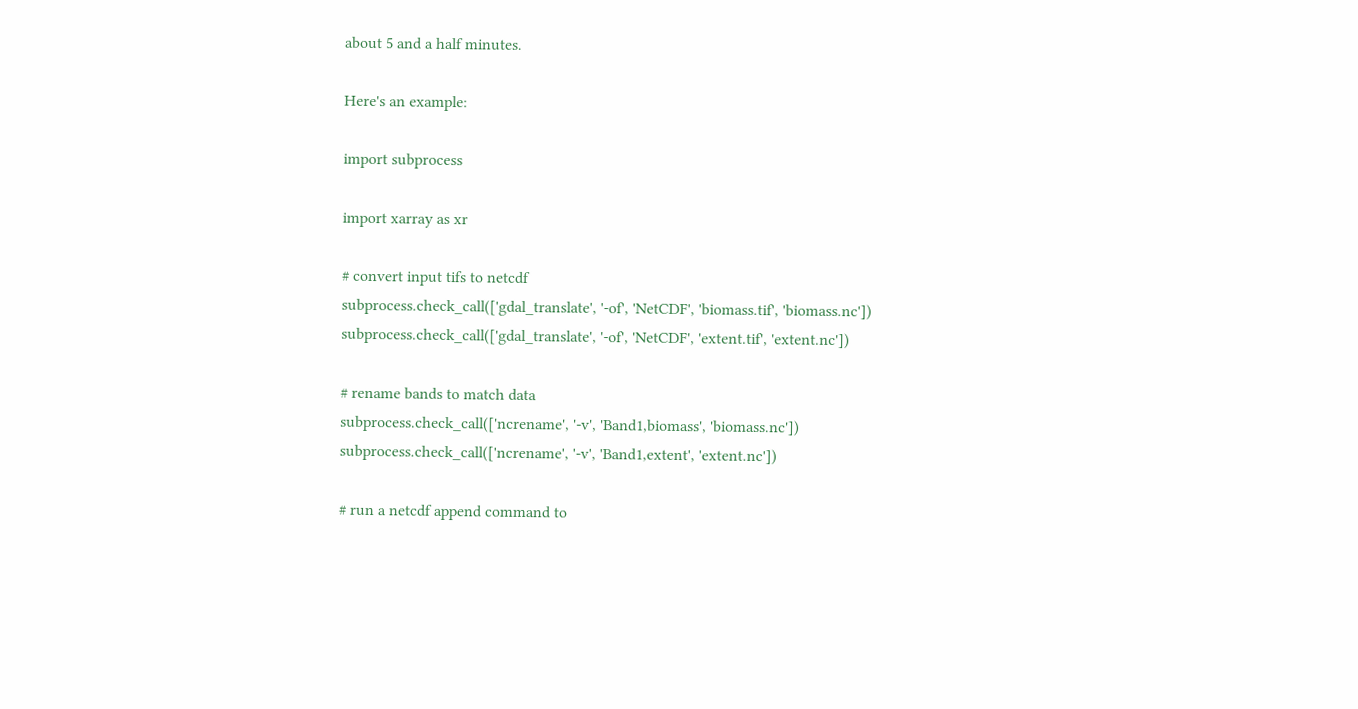about 5 and a half minutes.

Here's an example:

import subprocess

import xarray as xr

# convert input tifs to netcdf
subprocess.check_call(['gdal_translate', '-of', 'NetCDF', 'biomass.tif', 'biomass.nc'])
subprocess.check_call(['gdal_translate', '-of', 'NetCDF', 'extent.tif', 'extent.nc'])

# rename bands to match data
subprocess.check_call(['ncrename', '-v', 'Band1,biomass', 'biomass.nc'])
subprocess.check_call(['ncrename', '-v', 'Band1,extent', 'extent.nc'])

# run a netcdf append command to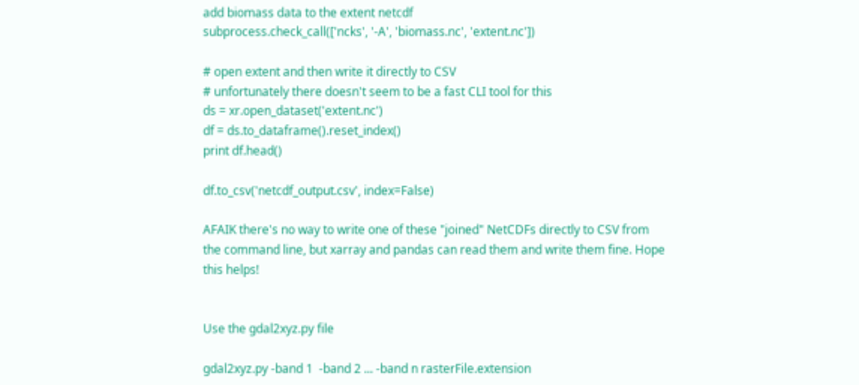add biomass data to the extent netcdf
subprocess.check_call(['ncks', '-A', 'biomass.nc', 'extent.nc'])

# open extent and then write it directly to CSV
# unfortunately there doesn't seem to be a fast CLI tool for this
ds = xr.open_dataset('extent.nc')
df = ds.to_dataframe().reset_index()
print df.head()

df.to_csv('netcdf_output.csv', index=False)

AFAIK there's no way to write one of these "joined" NetCDFs directly to CSV from the command line, but xarray and pandas can read them and write them fine. Hope this helps!


Use the gdal2xyz.py file

gdal2xyz.py -band 1  -band 2 ... -band n rasterFile.extension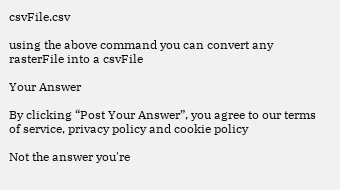csvFile.csv

using the above command you can convert any rasterFile into a csvFile

Your Answer

By clicking “Post Your Answer”, you agree to our terms of service, privacy policy and cookie policy

Not the answer you're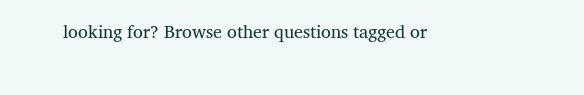looking for? Browse other questions tagged or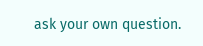ask your own question.